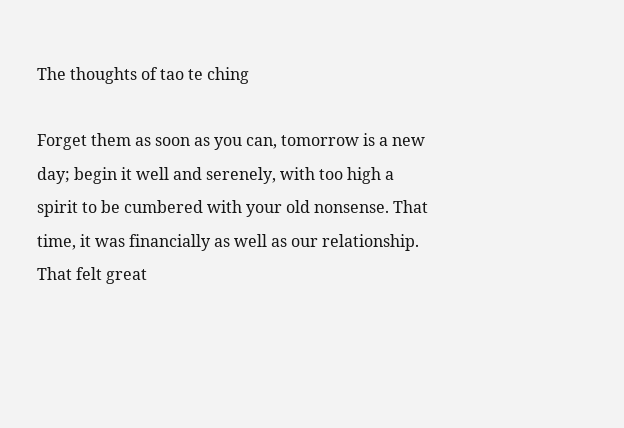The thoughts of tao te ching

Forget them as soon as you can, tomorrow is a new day; begin it well and serenely, with too high a spirit to be cumbered with your old nonsense. That time, it was financially as well as our relationship. That felt great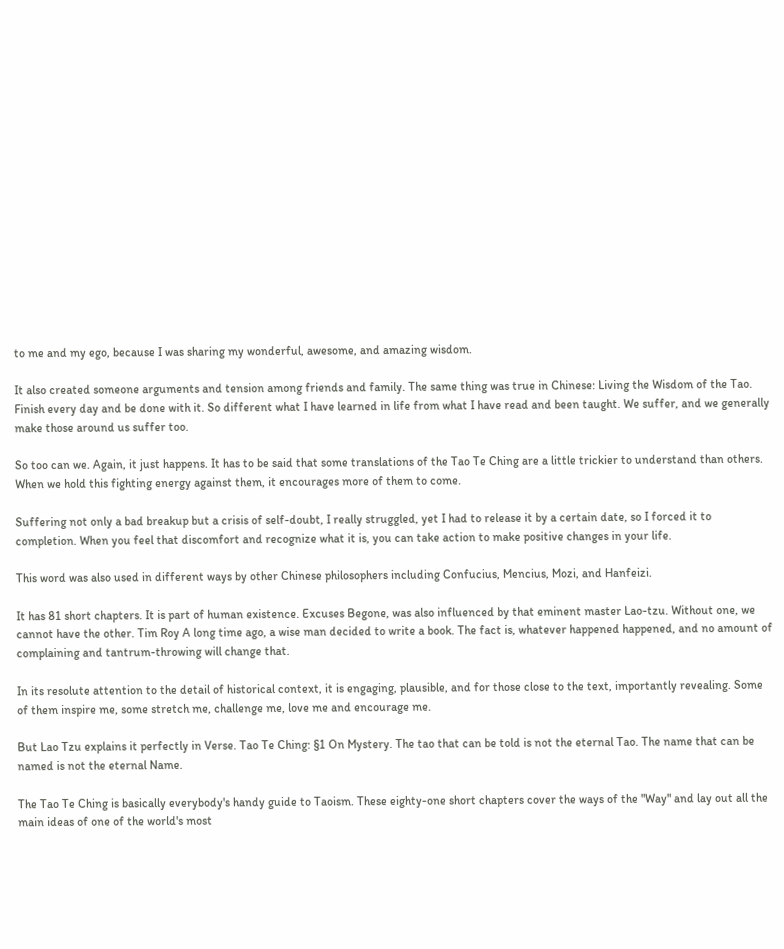to me and my ego, because I was sharing my wonderful, awesome, and amazing wisdom.

It also created someone arguments and tension among friends and family. The same thing was true in Chinese: Living the Wisdom of the Tao. Finish every day and be done with it. So different what I have learned in life from what I have read and been taught. We suffer, and we generally make those around us suffer too.

So too can we. Again, it just happens. It has to be said that some translations of the Tao Te Ching are a little trickier to understand than others. When we hold this fighting energy against them, it encourages more of them to come.

Suffering not only a bad breakup but a crisis of self-doubt, I really struggled, yet I had to release it by a certain date, so I forced it to completion. When you feel that discomfort and recognize what it is, you can take action to make positive changes in your life.

This word was also used in different ways by other Chinese philosophers including Confucius, Mencius, Mozi, and Hanfeizi.

It has 81 short chapters. It is part of human existence. Excuses Begone, was also influenced by that eminent master Lao-tzu. Without one, we cannot have the other. Tim Roy A long time ago, a wise man decided to write a book. The fact is, whatever happened happened, and no amount of complaining and tantrum-throwing will change that.

In its resolute attention to the detail of historical context, it is engaging, plausible, and for those close to the text, importantly revealing. Some of them inspire me, some stretch me, challenge me, love me and encourage me.

But Lao Tzu explains it perfectly in Verse. Tao Te Ching: §1 On Mystery. The tao that can be told is not the eternal Tao. The name that can be named is not the eternal Name.

The Tao Te Ching is basically everybody's handy guide to Taoism. These eighty-one short chapters cover the ways of the "Way" and lay out all the main ideas of one of the world's most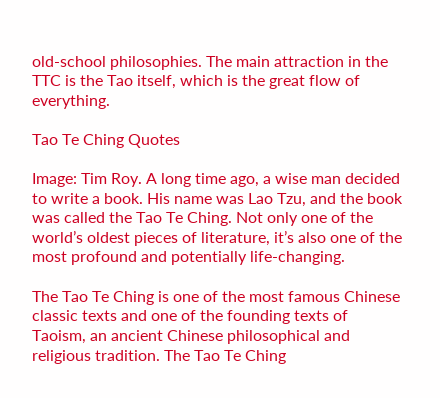old-school philosophies. The main attraction in the TTC is the Tao itself, which is the great flow of everything.

Tao Te Ching Quotes

Image: Tim Roy. A long time ago, a wise man decided to write a book. His name was Lao Tzu, and the book was called the Tao Te Ching. Not only one of the world’s oldest pieces of literature, it’s also one of the most profound and potentially life-changing.

The Tao Te Ching is one of the most famous Chinese classic texts and one of the founding texts of Taoism, an ancient Chinese philosophical and religious tradition. The Tao Te Ching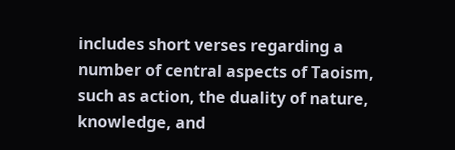includes short verses regarding a number of central aspects of Taoism, such as action, the duality of nature, knowledge, and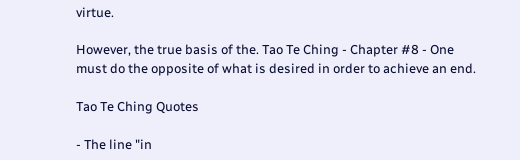virtue.

However, the true basis of the. Tao Te Ching - Chapter #8 - One must do the opposite of what is desired in order to achieve an end.

Tao Te Ching Quotes

- The line "in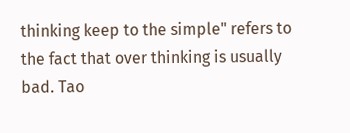thinking keep to the simple" refers to the fact that over thinking is usually bad. Tao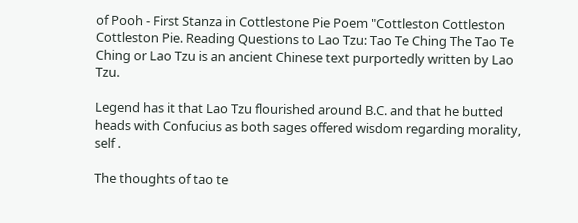of Pooh - First Stanza in Cottlestone Pie Poem "Cottleston Cottleston Cottleston Pie. Reading Questions to Lao Tzu: Tao Te Ching The Tao Te Ching or Lao Tzu is an ancient Chinese text purportedly written by Lao Tzu.

Legend has it that Lao Tzu flourished around B.C. and that he butted heads with Confucius as both sages offered wisdom regarding morality, self .

The thoughts of tao te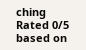ching
Rated 0/5 based on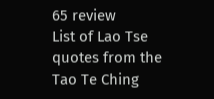65 review
List of Lao Tse quotes from the Tao Te Ching